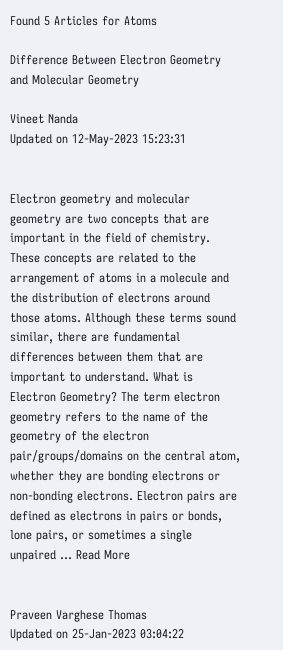Found 5 Articles for Atoms

Difference Between Electron Geometry and Molecular Geometry

Vineet Nanda
Updated on 12-May-2023 15:23:31


Electron geometry and molecular geometry are two concepts that are important in the field of chemistry. These concepts are related to the arrangement of atoms in a molecule and the distribution of electrons around those atoms. Although these terms sound similar, there are fundamental differences between them that are important to understand. What is Electron Geometry? The term electron geometry refers to the name of the geometry of the electron pair/groups/domains on the central atom, whether they are bonding electrons or non-bonding electrons. Electron pairs are defined as electrons in pairs or bonds, lone pairs, or sometimes a single unpaired ... Read More


Praveen Varghese Thomas
Updated on 25-Jan-2023 03:04:22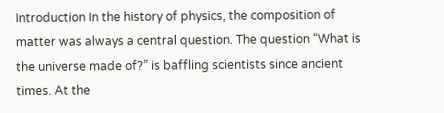Introduction In the history of physics, the composition of matter was always a central question. The question “What is the universe made of?” is baffling scientists since ancient times. At the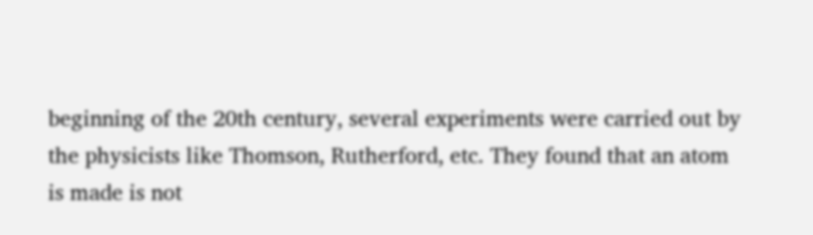beginning of the 20th century, several experiments were carried out by the physicists like Thomson, Rutherford, etc. They found that an atom is made is not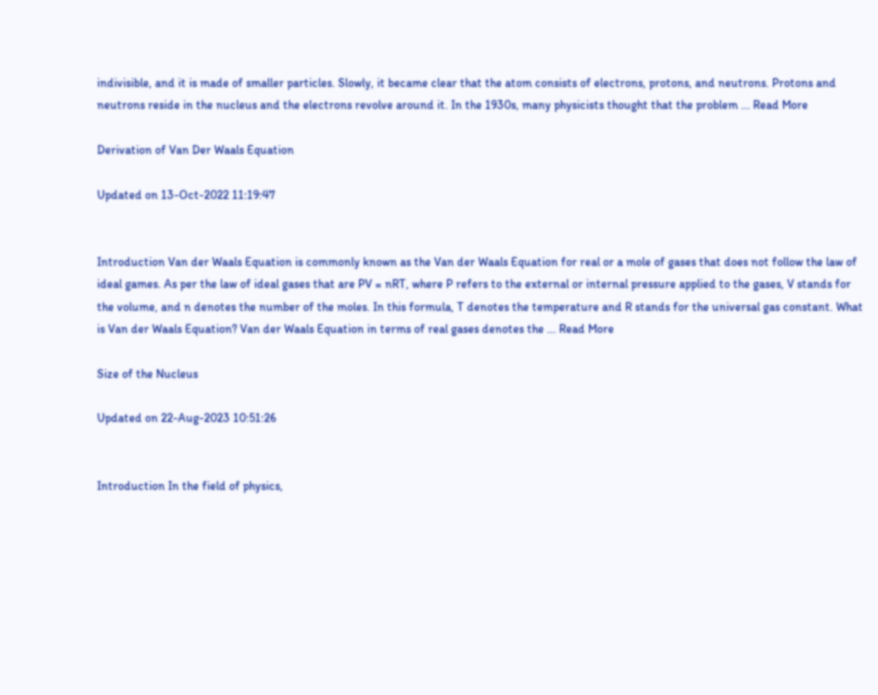indivisible, and it is made of smaller particles. Slowly, it became clear that the atom consists of electrons, protons, and neutrons. Protons and neutrons reside in the nucleus and the electrons revolve around it. In the 1930s, many physicists thought that the problem ... Read More

Derivation of Van Der Waals Equation

Updated on 13-Oct-2022 11:19:47


Introduction Van der Waals Equation is commonly known as the Van der Waals Equation for real or a mole of gases that does not follow the law of ideal games. As per the law of ideal gases that are PV = nRT, where P refers to the external or internal pressure applied to the gases, V stands for the volume, and n denotes the number of the moles. In this formula, T denotes the temperature and R stands for the universal gas constant. What is Van der Waals Equation? Van der Waals Equation in terms of real gases denotes the ... Read More

Size of the Nucleus

Updated on 22-Aug-2023 10:51:26


Introduction In the field of physics,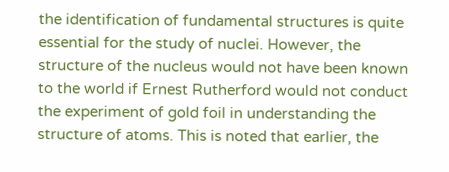the identification of fundamental structures is quite essential for the study of nuclei. However, the structure of the nucleus would not have been known to the world if Ernest Rutherford would not conduct the experiment of gold foil in understanding the structure of atoms. This is noted that earlier, the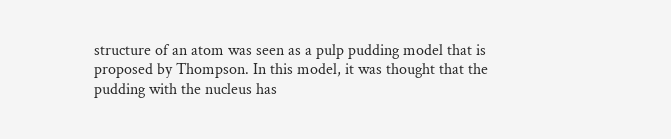structure of an atom was seen as a pulp pudding model that is proposed by Thompson. In this model, it was thought that the pudding with the nucleus has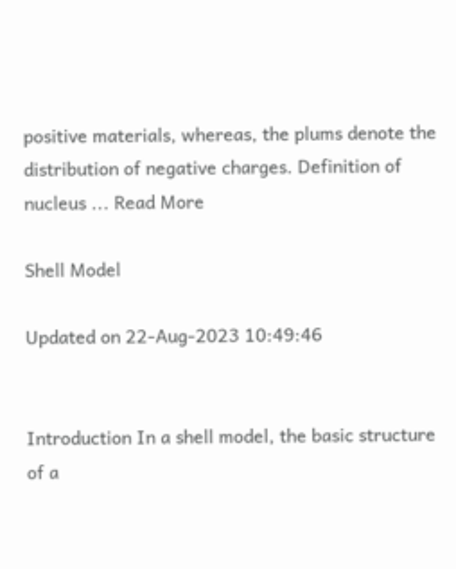positive materials, whereas, the plums denote the distribution of negative charges. Definition of nucleus ... Read More

Shell Model

Updated on 22-Aug-2023 10:49:46


Introduction In a shell model, the basic structure of a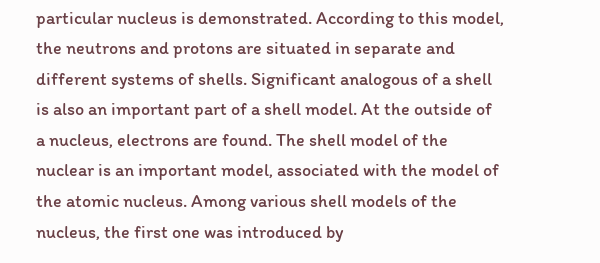particular nucleus is demonstrated. According to this model, the neutrons and protons are situated in separate and different systems of shells. Significant analogous of a shell is also an important part of a shell model. At the outside of a nucleus, electrons are found. The shell model of the nuclear is an important model, associated with the model of the atomic nucleus. Among various shell models of the nucleus, the first one was introduced by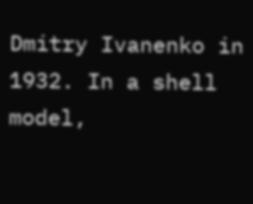Dmitry Ivanenko in 1932. In a shell model,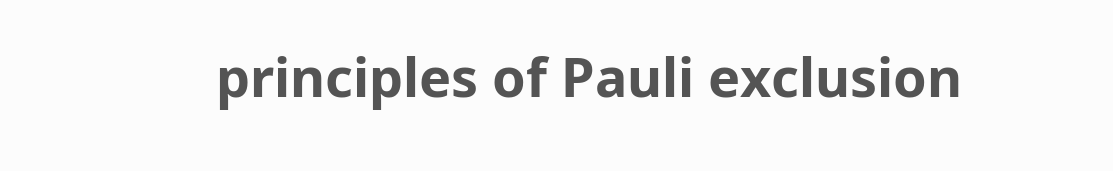principles of Pauli exclusion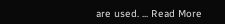are used. ... Read More